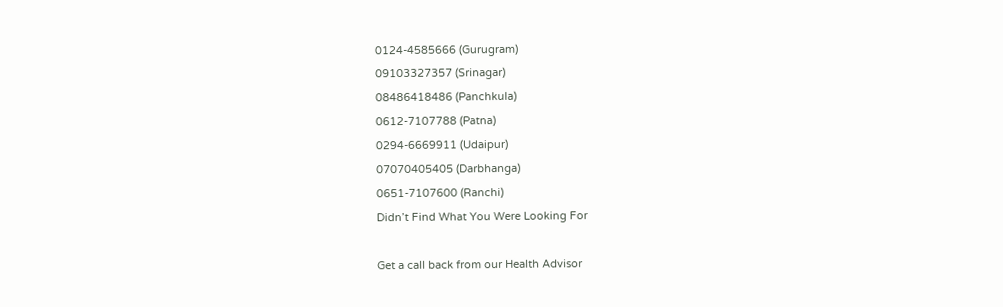0124-4585666 (Gurugram)
09103327357 (Srinagar)
08486418486 (Panchkula)
0612-7107788 (Patna)
0294-6669911 (Udaipur)
07070405405 (Darbhanga)
0651-7107600 (Ranchi)
Didn’t Find What You Were Looking For

Get a call back from our Health Advisor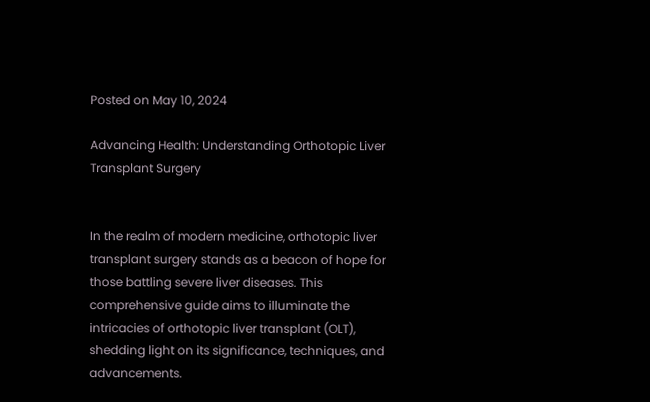Posted on May 10, 2024

Advancing Health: Understanding Orthotopic Liver Transplant Surgery


In the realm of modern medicine, orthotopic liver transplant surgery stands as a beacon of hope for those battling severe liver diseases. This comprehensive guide aims to illuminate the intricacies of orthotopic liver transplant (OLT), shedding light on its significance, techniques, and advancements.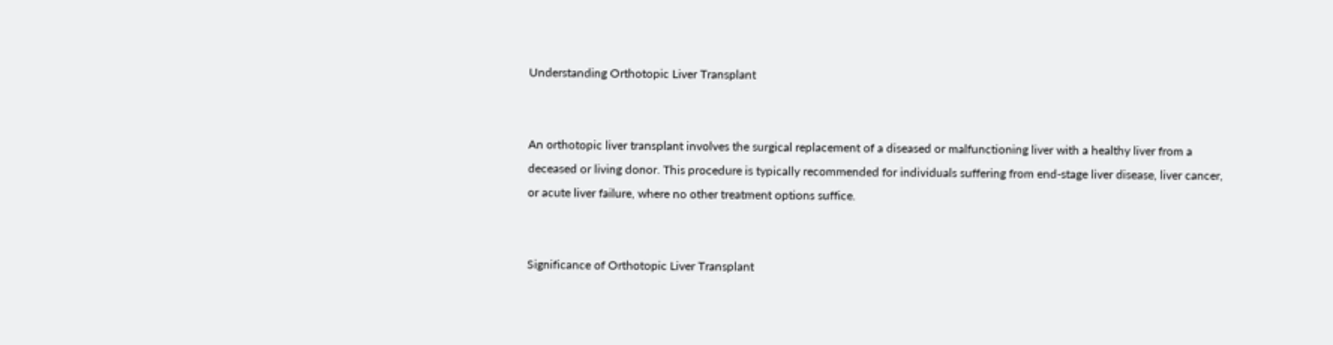Understanding Orthotopic Liver Transplant


An orthotopic liver transplant involves the surgical replacement of a diseased or malfunctioning liver with a healthy liver from a deceased or living donor. This procedure is typically recommended for individuals suffering from end-stage liver disease, liver cancer, or acute liver failure, where no other treatment options suffice.


Significance of Orthotopic Liver Transplant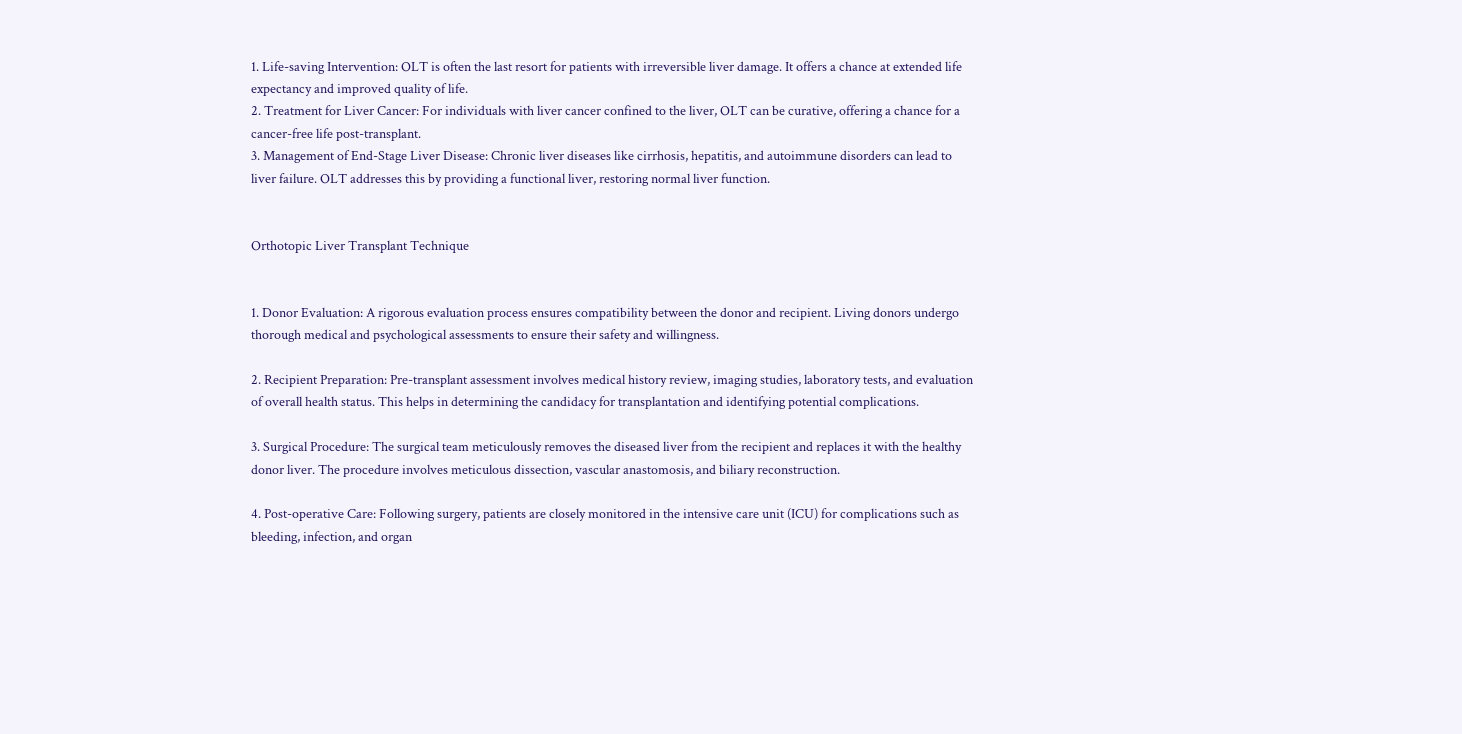1. Life-saving Intervention: OLT is often the last resort for patients with irreversible liver damage. It offers a chance at extended life expectancy and improved quality of life.
2. Treatment for Liver Cancer: For individuals with liver cancer confined to the liver, OLT can be curative, offering a chance for a cancer-free life post-transplant.
3. Management of End-Stage Liver Disease: Chronic liver diseases like cirrhosis, hepatitis, and autoimmune disorders can lead to liver failure. OLT addresses this by providing a functional liver, restoring normal liver function.


Orthotopic Liver Transplant Technique


1. Donor Evaluation: A rigorous evaluation process ensures compatibility between the donor and recipient. Living donors undergo thorough medical and psychological assessments to ensure their safety and willingness.

2. Recipient Preparation: Pre-transplant assessment involves medical history review, imaging studies, laboratory tests, and evaluation of overall health status. This helps in determining the candidacy for transplantation and identifying potential complications.

3. Surgical Procedure: The surgical team meticulously removes the diseased liver from the recipient and replaces it with the healthy donor liver. The procedure involves meticulous dissection, vascular anastomosis, and biliary reconstruction.

4. Post-operative Care: Following surgery, patients are closely monitored in the intensive care unit (ICU) for complications such as bleeding, infection, and organ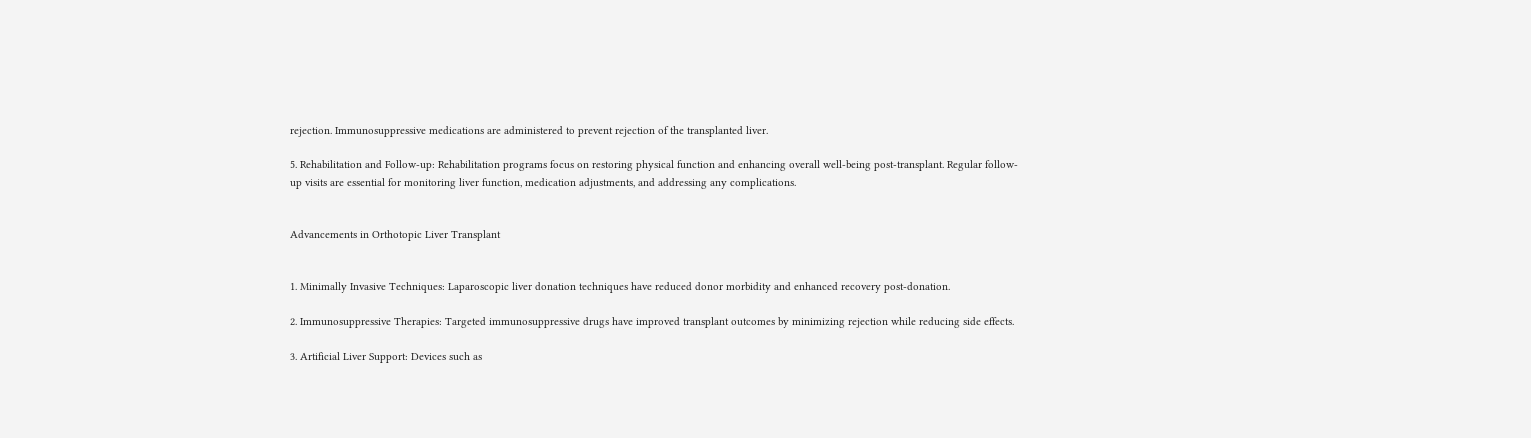rejection. Immunosuppressive medications are administered to prevent rejection of the transplanted liver.

5. Rehabilitation and Follow-up: Rehabilitation programs focus on restoring physical function and enhancing overall well-being post-transplant. Regular follow-up visits are essential for monitoring liver function, medication adjustments, and addressing any complications.


Advancements in Orthotopic Liver Transplant


1. Minimally Invasive Techniques: Laparoscopic liver donation techniques have reduced donor morbidity and enhanced recovery post-donation.

2. Immunosuppressive Therapies: Targeted immunosuppressive drugs have improved transplant outcomes by minimizing rejection while reducing side effects.

3. Artificial Liver Support: Devices such as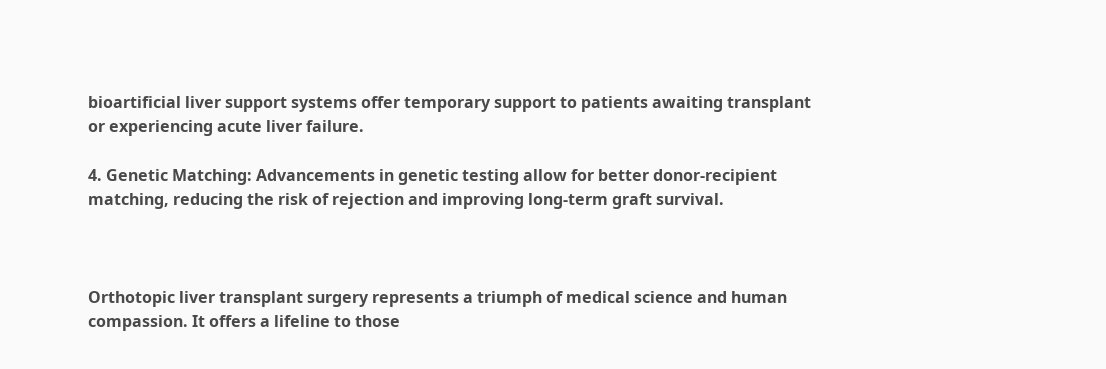bioartificial liver support systems offer temporary support to patients awaiting transplant or experiencing acute liver failure.

4. Genetic Matching: Advancements in genetic testing allow for better donor-recipient matching, reducing the risk of rejection and improving long-term graft survival.



Orthotopic liver transplant surgery represents a triumph of medical science and human compassion. It offers a lifeline to those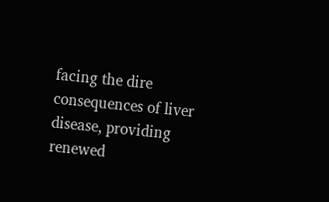facing the dire consequences of liver disease, providing renewed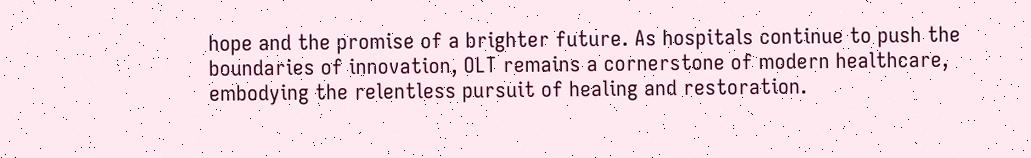hope and the promise of a brighter future. As hospitals continue to push the boundaries of innovation, OLT remains a cornerstone of modern healthcare, embodying the relentless pursuit of healing and restoration.